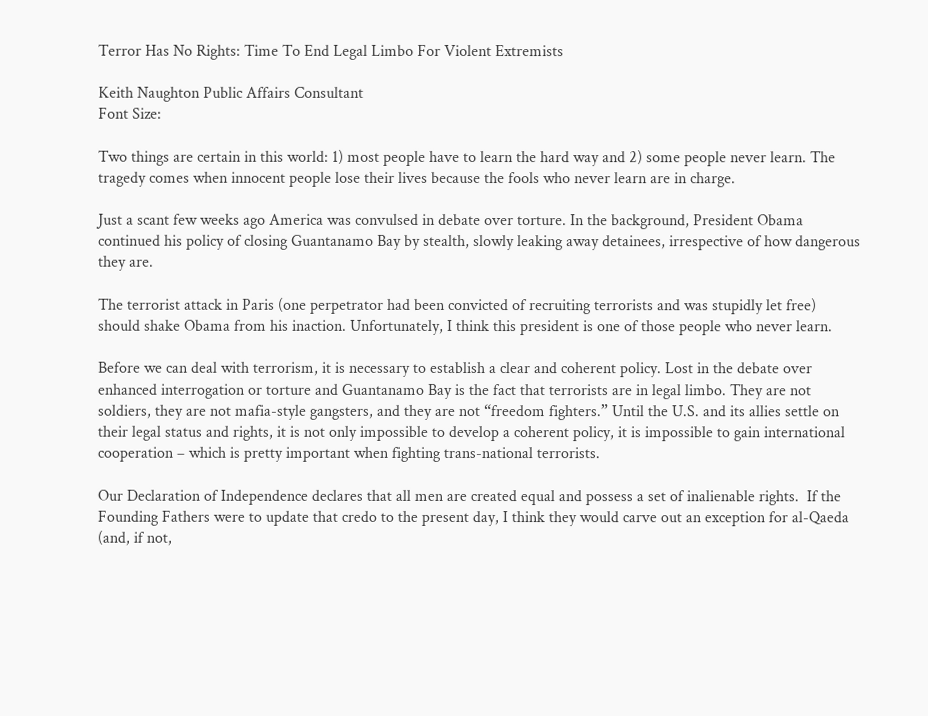Terror Has No Rights: Time To End Legal Limbo For Violent Extremists

Keith Naughton Public Affairs Consultant
Font Size:

Two things are certain in this world: 1) most people have to learn the hard way and 2) some people never learn. The tragedy comes when innocent people lose their lives because the fools who never learn are in charge.

Just a scant few weeks ago America was convulsed in debate over torture. In the background, President Obama continued his policy of closing Guantanamo Bay by stealth, slowly leaking away detainees, irrespective of how dangerous they are.

The terrorist attack in Paris (one perpetrator had been convicted of recruiting terrorists and was stupidly let free) should shake Obama from his inaction. Unfortunately, I think this president is one of those people who never learn.

Before we can deal with terrorism, it is necessary to establish a clear and coherent policy. Lost in the debate over enhanced interrogation or torture and Guantanamo Bay is the fact that terrorists are in legal limbo. They are not soldiers, they are not mafia-style gangsters, and they are not “freedom fighters.” Until the U.S. and its allies settle on their legal status and rights, it is not only impossible to develop a coherent policy, it is impossible to gain international cooperation – which is pretty important when fighting trans-national terrorists.

Our Declaration of Independence declares that all men are created equal and possess a set of inalienable rights.  If the Founding Fathers were to update that credo to the present day, I think they would carve out an exception for al-Qaeda (and, if not,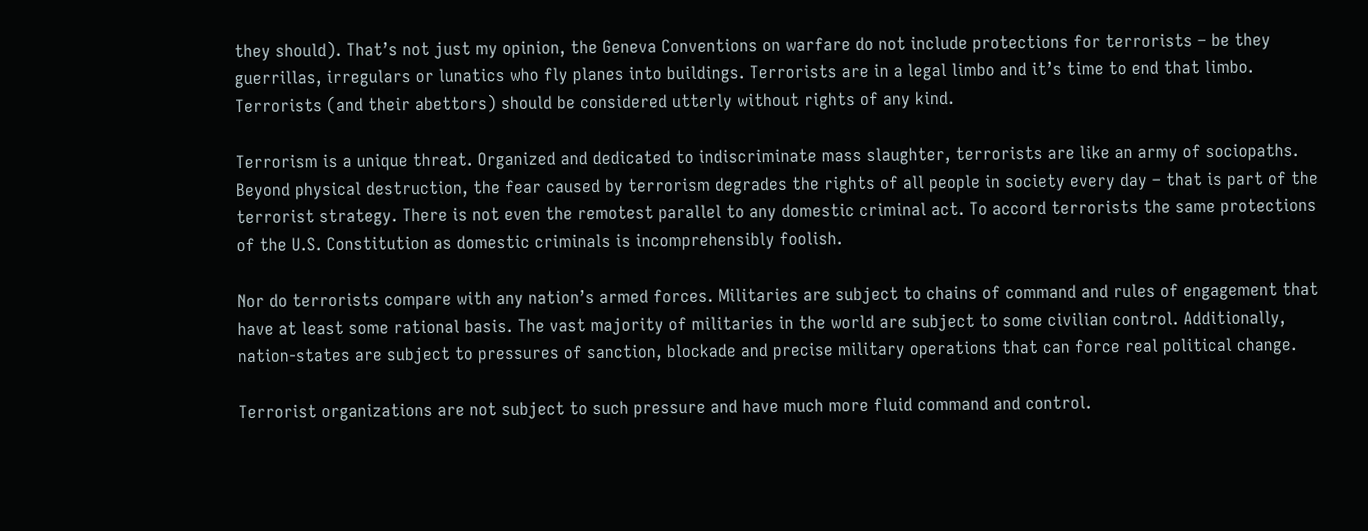they should). That’s not just my opinion, the Geneva Conventions on warfare do not include protections for terrorists – be they guerrillas, irregulars or lunatics who fly planes into buildings. Terrorists are in a legal limbo and it’s time to end that limbo. Terrorists (and their abettors) should be considered utterly without rights of any kind.

Terrorism is a unique threat. Organized and dedicated to indiscriminate mass slaughter, terrorists are like an army of sociopaths. Beyond physical destruction, the fear caused by terrorism degrades the rights of all people in society every day – that is part of the terrorist strategy. There is not even the remotest parallel to any domestic criminal act. To accord terrorists the same protections of the U.S. Constitution as domestic criminals is incomprehensibly foolish.

Nor do terrorists compare with any nation’s armed forces. Militaries are subject to chains of command and rules of engagement that have at least some rational basis. The vast majority of militaries in the world are subject to some civilian control. Additionally, nation-states are subject to pressures of sanction, blockade and precise military operations that can force real political change.

Terrorist organizations are not subject to such pressure and have much more fluid command and control.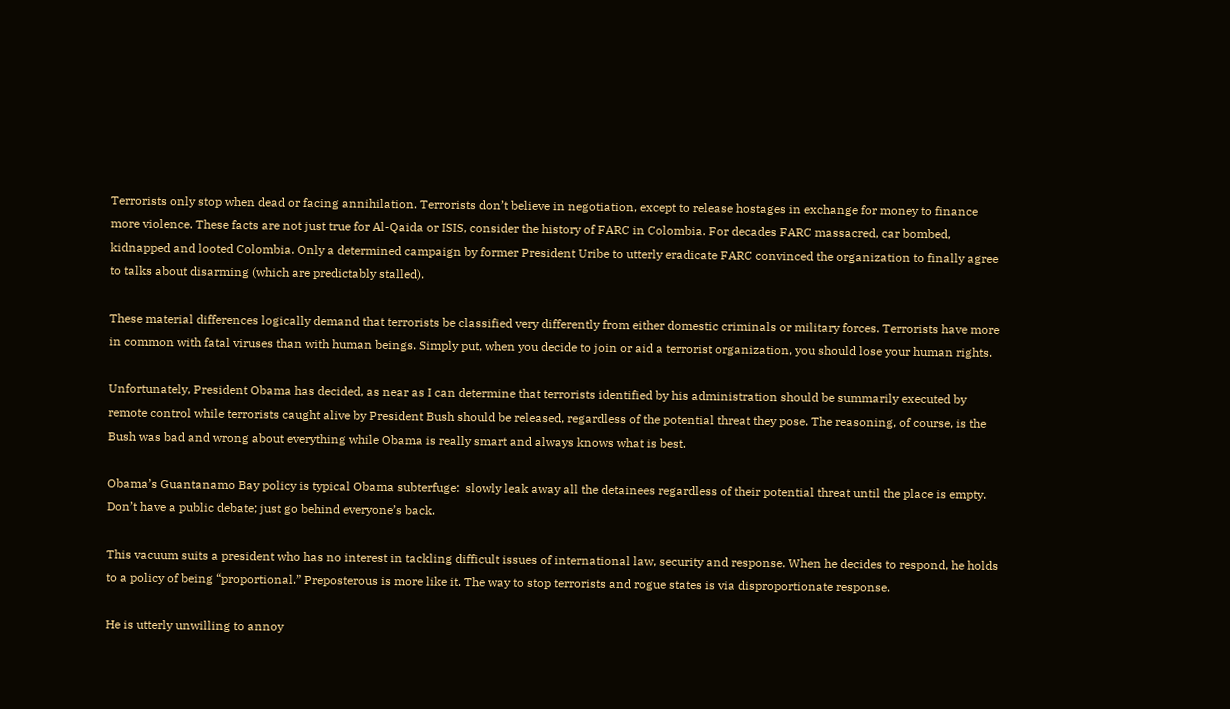Terrorists only stop when dead or facing annihilation. Terrorists don’t believe in negotiation, except to release hostages in exchange for money to finance more violence. These facts are not just true for Al-Qaida or ISIS, consider the history of FARC in Colombia. For decades FARC massacred, car bombed, kidnapped and looted Colombia. Only a determined campaign by former President Uribe to utterly eradicate FARC convinced the organization to finally agree to talks about disarming (which are predictably stalled).

These material differences logically demand that terrorists be classified very differently from either domestic criminals or military forces. Terrorists have more in common with fatal viruses than with human beings. Simply put, when you decide to join or aid a terrorist organization, you should lose your human rights.

Unfortunately, President Obama has decided, as near as I can determine that terrorists identified by his administration should be summarily executed by remote control while terrorists caught alive by President Bush should be released, regardless of the potential threat they pose. The reasoning, of course, is the Bush was bad and wrong about everything while Obama is really smart and always knows what is best.

Obama’s Guantanamo Bay policy is typical Obama subterfuge:  slowly leak away all the detainees regardless of their potential threat until the place is empty. Don’t have a public debate; just go behind everyone’s back.

This vacuum suits a president who has no interest in tackling difficult issues of international law, security and response. When he decides to respond, he holds to a policy of being “proportional.” Preposterous is more like it. The way to stop terrorists and rogue states is via disproportionate response.

He is utterly unwilling to annoy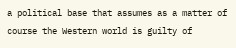a political base that assumes as a matter of course the Western world is guilty of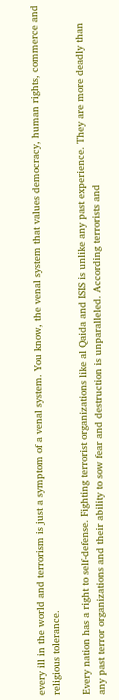every ill in the world and terrorism is just a symptom of a venal system. You know, the venal system that values democracy, human rights, commerce and religious tolerance.

Every nation has a right to self-defense. Fighting terrorist organizations like al Qaida and ISIS is unlike any past experience. They are more deadly than any past terror organizations and their ability to sow fear and destruction is unparalleled. According terrorists and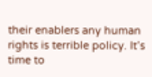their enablers any human rights is terrible policy. It’s time to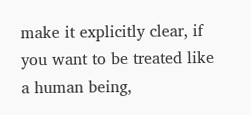make it explicitly clear, if you want to be treated like a human being,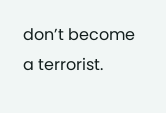don’t become a terrorist.